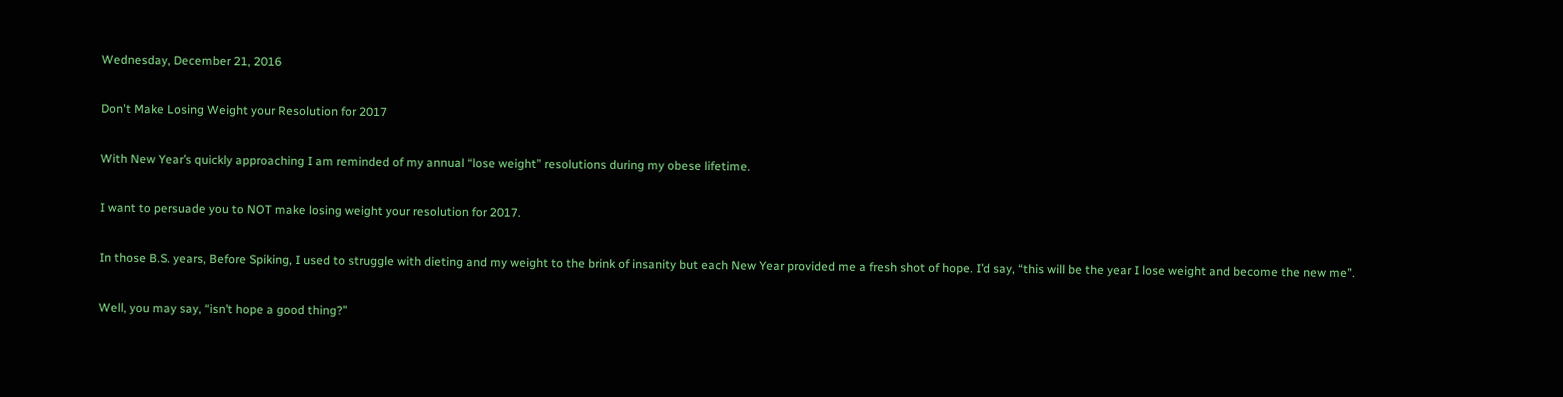Wednesday, December 21, 2016

Don't Make Losing Weight your Resolution for 2017

With New Year’s quickly approaching I am reminded of my annual “lose weight” resolutions during my obese lifetime.

I want to persuade you to NOT make losing weight your resolution for 2017.

In those B.S. years, Before Spiking, I used to struggle with dieting and my weight to the brink of insanity but each New Year provided me a fresh shot of hope. I’d say, “this will be the year I lose weight and become the new me”.

Well, you may say, “isn’t hope a good thing?”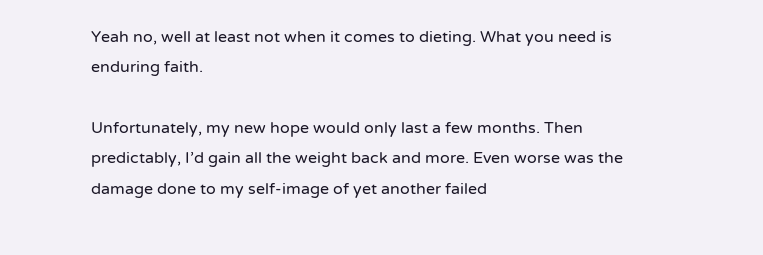Yeah no, well at least not when it comes to dieting. What you need is enduring faith.

Unfortunately, my new hope would only last a few months. Then predictably, I’d gain all the weight back and more. Even worse was the damage done to my self-image of yet another failed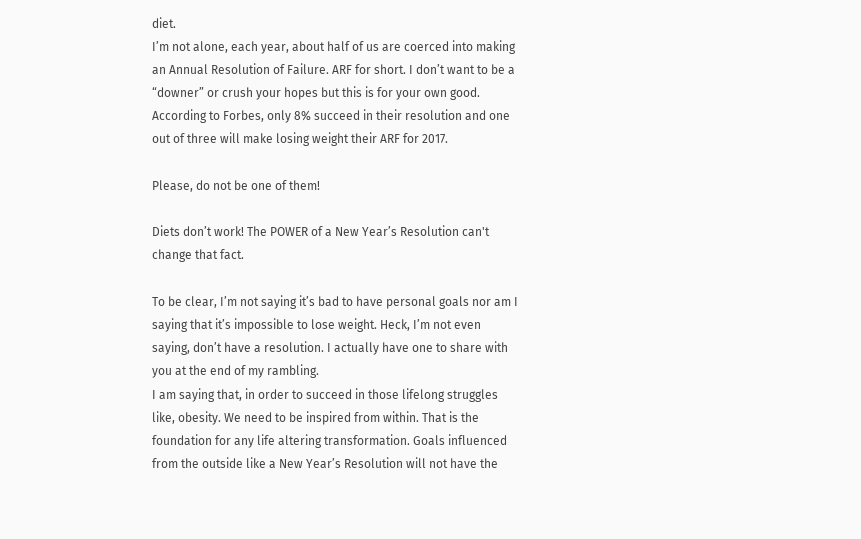diet.
I’m not alone, each year, about half of us are coerced into making an Annual Resolution of Failure. ARF for short. I don’t want to be a “downer” or crush your hopes but this is for your own good. According to Forbes, only 8% succeed in their resolution and one out of three will make losing weight their ARF for 2017.

Please, do not be one of them!

Diets don’t work! The POWER of a New Year’s Resolution can't change that fact.

To be clear, I’m not saying it’s bad to have personal goals nor am I saying that it’s impossible to lose weight. Heck, I’m not even saying, don’t have a resolution. I actually have one to share with you at the end of my rambling.
I am saying that, in order to succeed in those lifelong struggles like, obesity. We need to be inspired from within. That is the foundation for any life altering transformation. Goals influenced from the outside like a New Year’s Resolution will not have the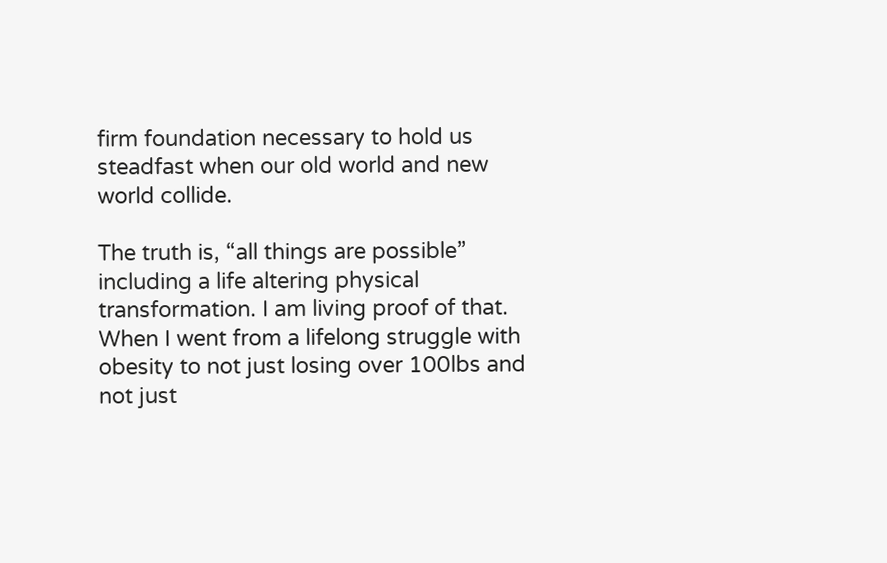firm foundation necessary to hold us steadfast when our old world and new world collide.

The truth is, “all things are possible” including a life altering physical transformation. I am living proof of that. When I went from a lifelong struggle with obesity to not just losing over 100lbs and not just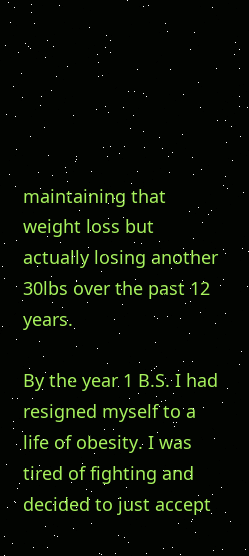maintaining that weight loss but actually losing another 30lbs over the past 12 years.

By the year 1 B.S. I had resigned myself to a life of obesity. I was tired of fighting and decided to just accept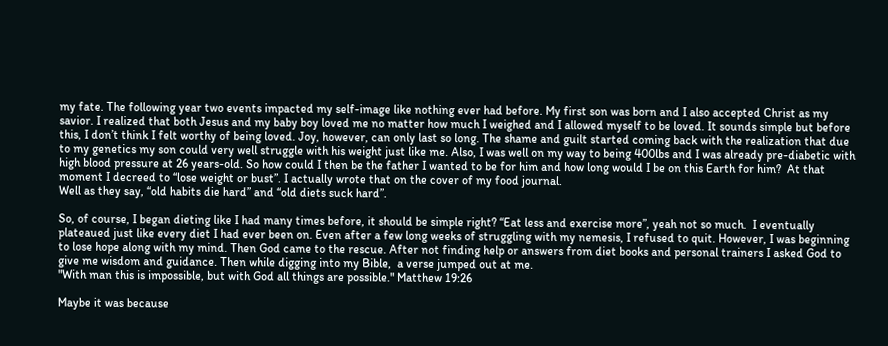my fate. The following year two events impacted my self-image like nothing ever had before. My first son was born and I also accepted Christ as my savior. I realized that both Jesus and my baby boy loved me no matter how much I weighed and I allowed myself to be loved. It sounds simple but before this, I don’t think I felt worthy of being loved. Joy, however, can only last so long. The shame and guilt started coming back with the realization that due to my genetics my son could very well struggle with his weight just like me. Also, I was well on my way to being 400lbs and I was already pre-diabetic with high blood pressure at 26 years-old. So how could I then be the father I wanted to be for him and how long would I be on this Earth for him?  At that moment I decreed to “lose weight or bust”. I actually wrote that on the cover of my food journal.
Well as they say, “old habits die hard” and “old diets suck hard”.

So, of course, I began dieting like I had many times before, it should be simple right? “Eat less and exercise more”, yeah not so much.  I eventually plateaued just like every diet I had ever been on. Even after a few long weeks of struggling with my nemesis, I refused to quit. However, I was beginning to lose hope along with my mind. Then God came to the rescue. After not finding help or answers from diet books and personal trainers I asked God to give me wisdom and guidance. Then while digging into my Bible,  a verse jumped out at me.
"With man this is impossible, but with God all things are possible." Matthew 19:26

Maybe it was because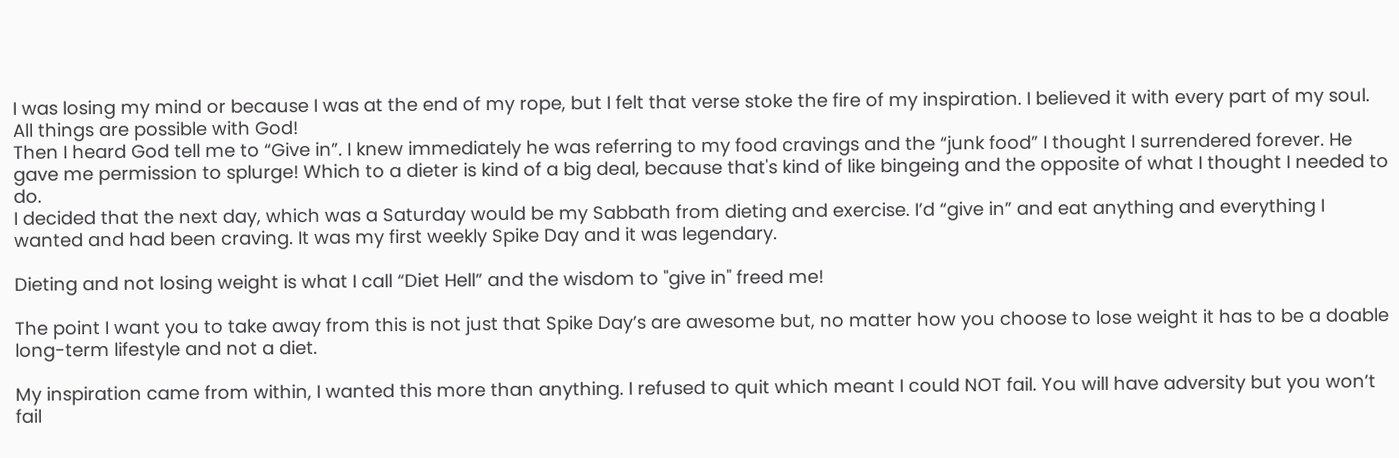I was losing my mind or because I was at the end of my rope, but I felt that verse stoke the fire of my inspiration. I believed it with every part of my soul.
All things are possible with God!
Then I heard God tell me to “Give in”. I knew immediately he was referring to my food cravings and the “junk food” I thought I surrendered forever. He gave me permission to splurge! Which to a dieter is kind of a big deal, because that's kind of like bingeing and the opposite of what I thought I needed to do.
I decided that the next day, which was a Saturday would be my Sabbath from dieting and exercise. I’d “give in” and eat anything and everything I wanted and had been craving. It was my first weekly Spike Day and it was legendary.

Dieting and not losing weight is what I call “Diet Hell” and the wisdom to "give in" freed me!

The point I want you to take away from this is not just that Spike Day’s are awesome but, no matter how you choose to lose weight it has to be a doable long-term lifestyle and not a diet.

My inspiration came from within, I wanted this more than anything. I refused to quit which meant I could NOT fail. You will have adversity but you won’t fail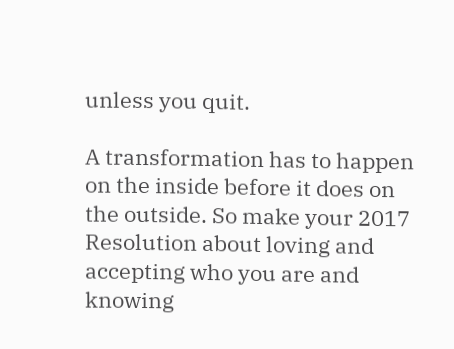unless you quit.

A transformation has to happen on the inside before it does on the outside. So make your 2017 Resolution about loving and accepting who you are and knowing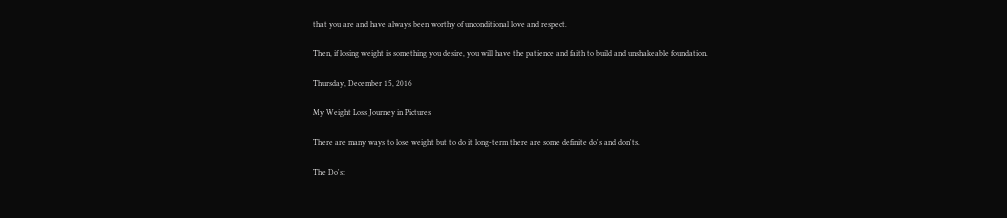that you are and have always been worthy of unconditional love and respect.

Then, if losing weight is something you desire, you will have the patience and faith to build and unshakeable foundation.

Thursday, December 15, 2016

My Weight Loss Journey in Pictures

There are many ways to lose weight but to do it long-term there are some definite do's and don'ts.

The Do's: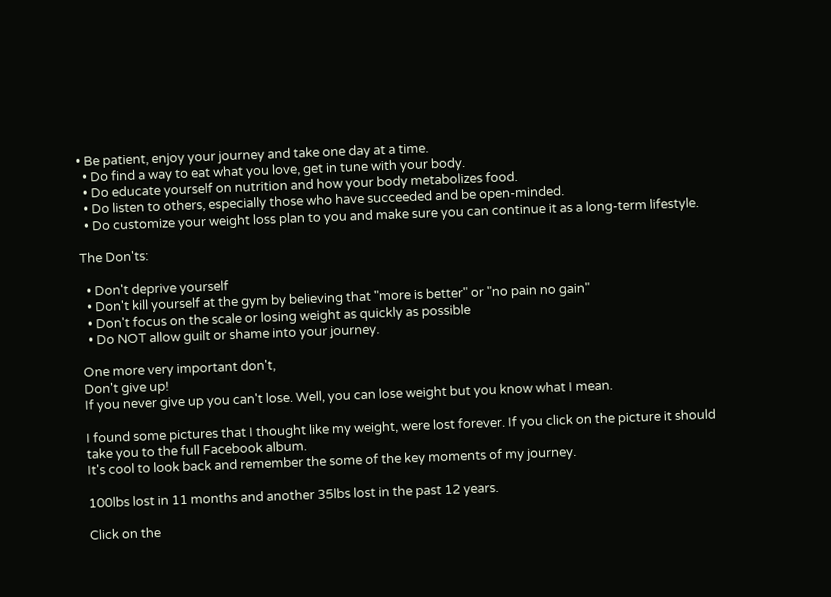• Be patient, enjoy your journey and take one day at a time.
  • Do find a way to eat what you love, get in tune with your body.
  • Do educate yourself on nutrition and how your body metabolizes food.
  • Do listen to others, especially those who have succeeded and be open-minded.
  • Do customize your weight loss plan to you and make sure you can continue it as a long-term lifestyle.

The Don'ts:

  • Don't deprive yourself
  • Don't kill yourself at the gym by believing that "more is better" or "no pain no gain"
  • Don't focus on the scale or losing weight as quickly as possible
  • Do NOT allow guilt or shame into your journey.

One more very important don't,
Don't give up!
If you never give up you can't lose. Well, you can lose weight but you know what I mean.

I found some pictures that I thought like my weight, were lost forever. If you click on the picture it should take you to the full Facebook album.
It's cool to look back and remember the some of the key moments of my journey.

100lbs lost in 11 months and another 35lbs lost in the past 12 years.

Click on the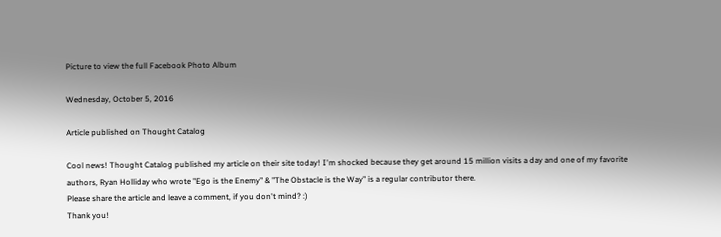Picture to view the full Facebook Photo Album

Wednesday, October 5, 2016

Article published on Thought Catalog

Cool news! Thought Catalog published my article on their site today! I'm shocked because they get around 15 million visits a day and one of my favorite authors, Ryan Holliday who wrote "Ego is the Enemy" & "The Obstacle is the Way" is a regular contributor there.
Please share the article and leave a comment, if you don't mind? :)
Thank you!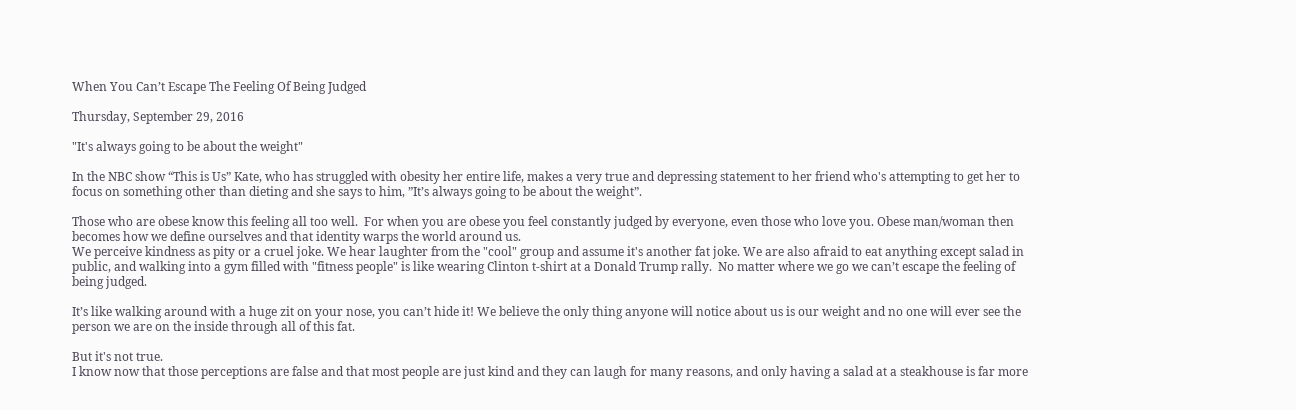When You Can’t Escape The Feeling Of Being Judged

Thursday, September 29, 2016

"It's always going to be about the weight"

In the NBC show “This is Us” Kate, who has struggled with obesity her entire life, makes a very true and depressing statement to her friend who's attempting to get her to focus on something other than dieting and she says to him, ”It’s always going to be about the weight”.

Those who are obese know this feeling all too well.  For when you are obese you feel constantly judged by everyone, even those who love you. Obese man/woman then becomes how we define ourselves and that identity warps the world around us.
We perceive kindness as pity or a cruel joke. We hear laughter from the "cool" group and assume it's another fat joke. We are also afraid to eat anything except salad in public, and walking into a gym filled with "fitness people" is like wearing Clinton t-shirt at a Donald Trump rally.  No matter where we go we can’t escape the feeling of being judged.

It’s like walking around with a huge zit on your nose, you can’t hide it! We believe the only thing anyone will notice about us is our weight and no one will ever see the person we are on the inside through all of this fat.

But it's not true.
I know now that those perceptions are false and that most people are just kind and they can laugh for many reasons, and only having a salad at a steakhouse is far more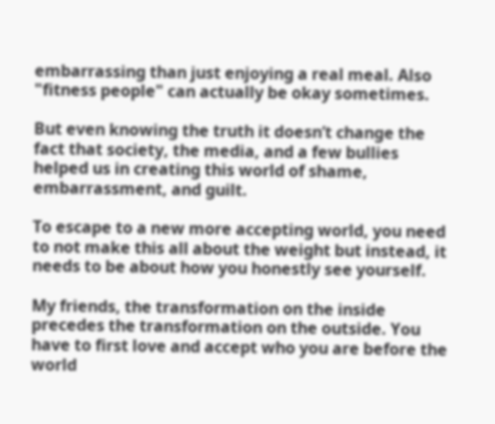embarrassing than just enjoying a real meal. Also "fitness people" can actually be okay sometimes.

But even knowing the truth it doesn’t change the fact that society, the media, and a few bullies helped us in creating this world of shame, embarrassment, and guilt.

To escape to a new more accepting world, you need to not make this all about the weight but instead, it needs to be about how you honestly see yourself.

My friends, the transformation on the inside precedes the transformation on the outside. You have to first love and accept who you are before the world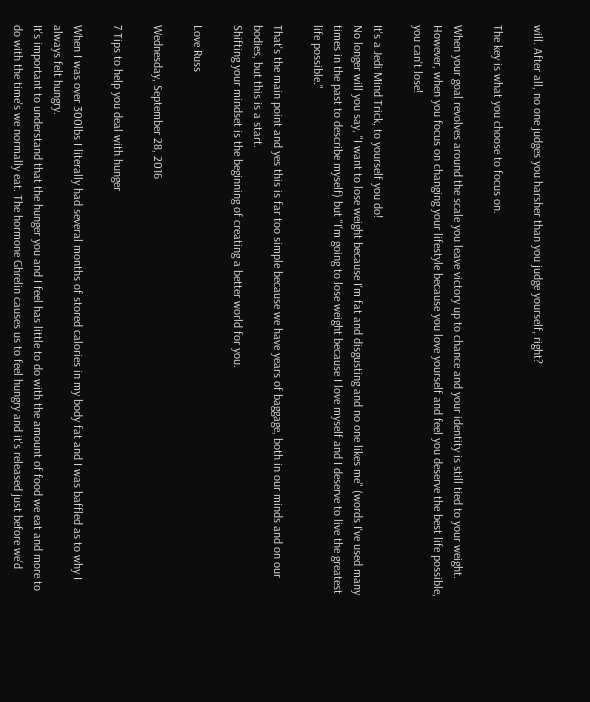will. After all, no one judges you harsher than you judge yourself, right?

The key is what you choose to focus on.

When your goal revolves around the scale you leave victory up to chance and your identity is still tied to your weight.  However, when you focus on changing your lifestyle because you love yourself and feel you deserve the best life possible, you can't lose!

It's a Jedi Mind Trick, to yourself you do!
No longer will you say, "I want to lose weight because I'm fat and disgusting and no one likes me" (words I've used many times in the past to describe myself) but "I'm going to lose weight because I love myself and I deserve to live the greatest life possible."

That's the main point and yes this is far too simple because we have years of baggage, both in our minds and on our bodies, but this is a start.
Shifting your mindset is the beginning of creating a better world for you.

Love Russ

Wednesday, September 28, 2016

7 Tips to help you deal with hunger

When I was over 300lbs I literally had several months of stored calories in my body fat and I was baffled as to why I always felt hungry.
It's important to understand that the hunger you and I feel has little to do with the amount of food we eat and more to do with the time's we normally eat. The hormone Ghrelin causes us to feel hungry and it's released just before we'd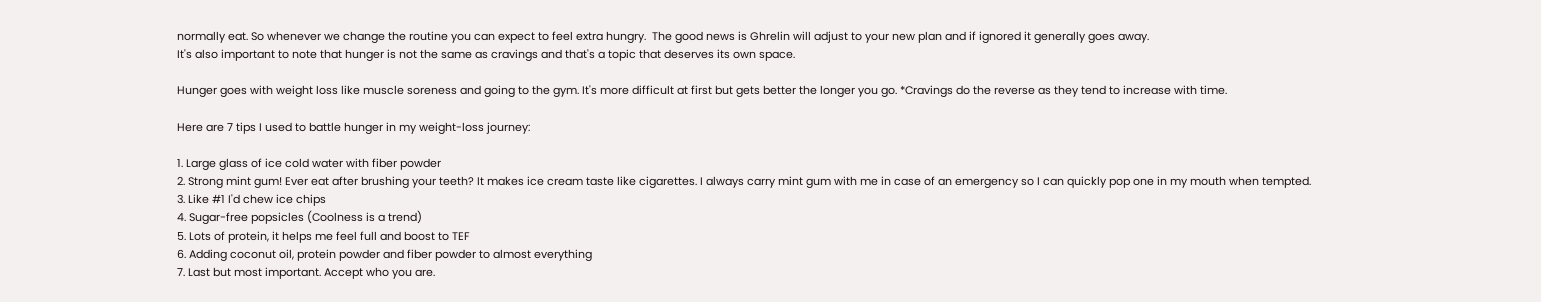normally eat. So whenever we change the routine you can expect to feel extra hungry.  The good news is Ghrelin will adjust to your new plan and if ignored it generally goes away.
It's also important to note that hunger is not the same as cravings and that's a topic that deserves its own space.

Hunger goes with weight loss like muscle soreness and going to the gym. It's more difficult at first but gets better the longer you go. *Cravings do the reverse as they tend to increase with time.

Here are 7 tips I used to battle hunger in my weight-loss journey:

1. Large glass of ice cold water with fiber powder
2. Strong mint gum! Ever eat after brushing your teeth? It makes ice cream taste like cigarettes. I always carry mint gum with me in case of an emergency so I can quickly pop one in my mouth when tempted.
3. Like #1 I'd chew ice chips
4. Sugar-free popsicles (Coolness is a trend)
5. Lots of protein, it helps me feel full and boost to TEF
6. Adding coconut oil, protein powder and fiber powder to almost everything
7. Last but most important. Accept who you are.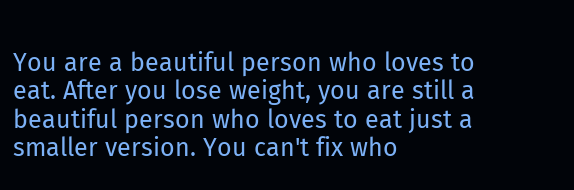You are a beautiful person who loves to eat. After you lose weight, you are still a beautiful person who loves to eat just a smaller version. You can't fix who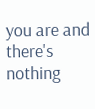you are and there's nothing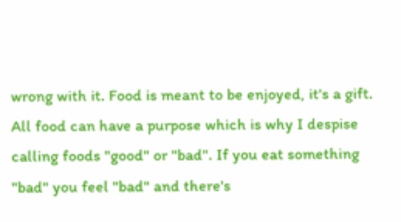wrong with it. Food is meant to be enjoyed, it's a gift. All food can have a purpose which is why I despise calling foods "good" or "bad". If you eat something "bad" you feel "bad" and there's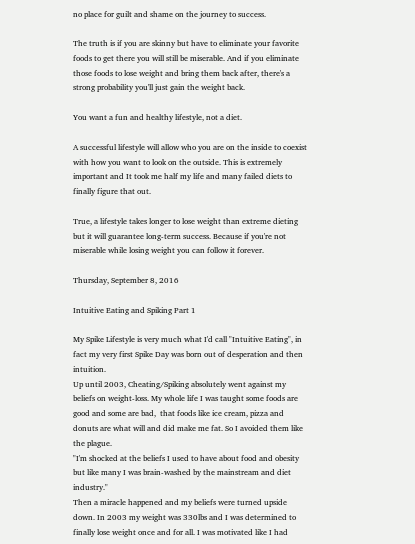no place for guilt and shame on the journey to success.

The truth is if you are skinny but have to eliminate your favorite foods to get there you will still be miserable. And if you eliminate those foods to lose weight and bring them back after, there's a strong probability you'll just gain the weight back.

You want a fun and healthy lifestyle, not a diet.

A successful lifestyle will allow who you are on the inside to coexist with how you want to look on the outside. This is extremely important and It took me half my life and many failed diets to finally figure that out.

True, a lifestyle takes longer to lose weight than extreme dieting but it will guarantee long-term success. Because if you're not miserable while losing weight you can follow it forever.

Thursday, September 8, 2016

Intuitive Eating and Spiking Part 1

My Spike Lifestyle is very much what I'd call "Intuitive Eating", in fact my very first Spike Day was born out of desperation and then intuition.
Up until 2003, Cheating/Spiking absolutely went against my beliefs on weight-loss. My whole life I was taught some foods are good and some are bad,  that foods like ice cream, pizza and donuts are what will and did make me fat. So I avoided them like the plague.
"I'm shocked at the beliefs I used to have about food and obesity but like many I was brain-washed by the mainstream and diet industry."
Then a miracle happened and my beliefs were turned upside down. In 2003 my weight was 330lbs and I was determined to finally lose weight once and for all. I was motivated like I had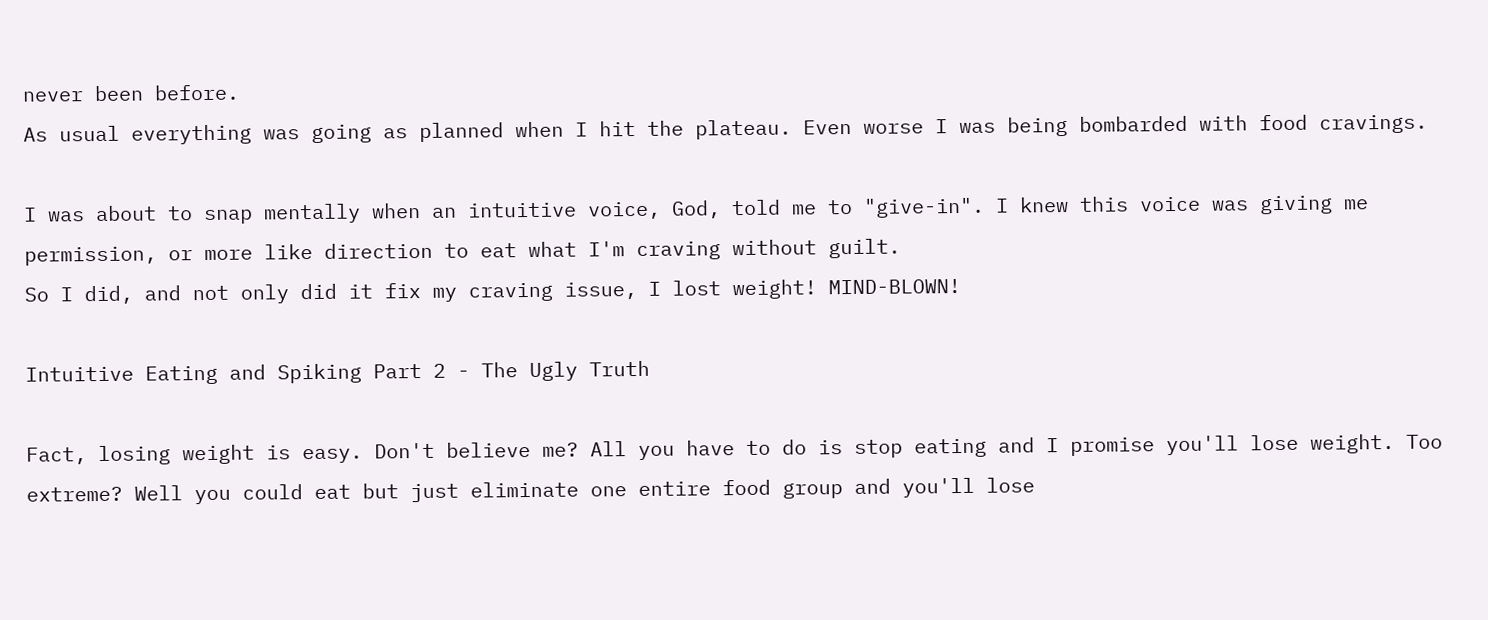never been before.
As usual everything was going as planned when I hit the plateau. Even worse I was being bombarded with food cravings.

I was about to snap mentally when an intuitive voice, God, told me to "give-in". I knew this voice was giving me permission, or more like direction to eat what I'm craving without guilt.
So I did, and not only did it fix my craving issue, I lost weight! MIND-BLOWN!

Intuitive Eating and Spiking Part 2 - The Ugly Truth

Fact, losing weight is easy. Don't believe me? All you have to do is stop eating and I promise you'll lose weight. Too extreme? Well you could eat but just eliminate one entire food group and you'll lose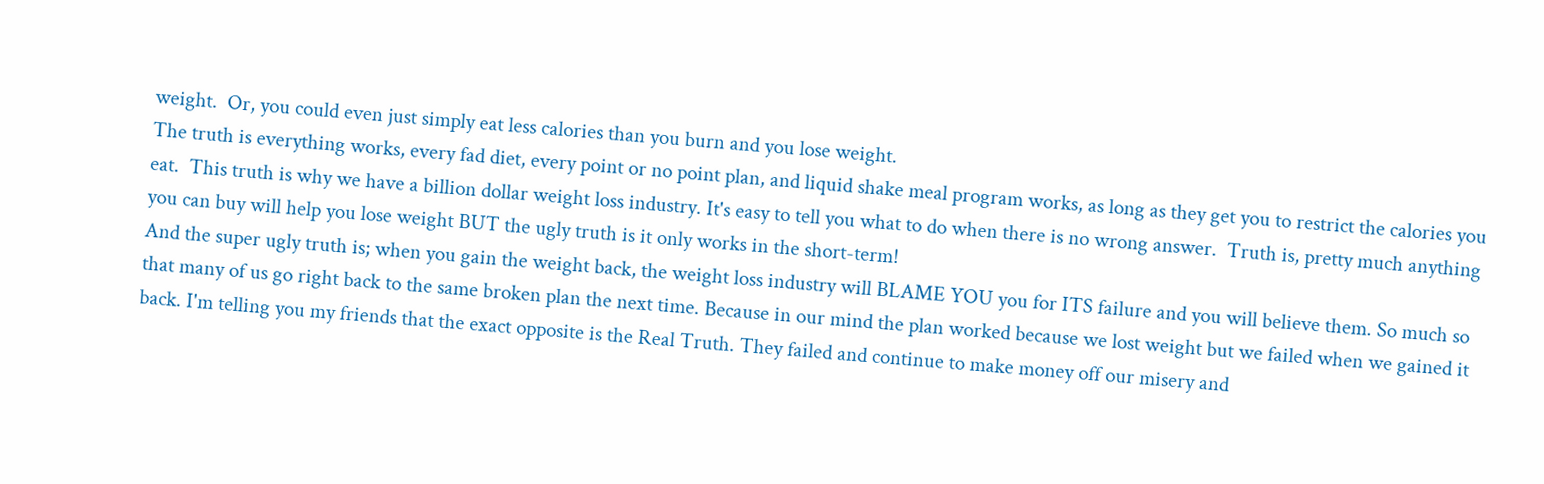weight.  Or, you could even just simply eat less calories than you burn and you lose weight.
The truth is everything works, every fad diet, every point or no point plan, and liquid shake meal program works, as long as they get you to restrict the calories you eat.  This truth is why we have a billion dollar weight loss industry. It's easy to tell you what to do when there is no wrong answer.  Truth is, pretty much anything you can buy will help you lose weight BUT the ugly truth is it only works in the short-term!
And the super ugly truth is; when you gain the weight back, the weight loss industry will BLAME YOU you for ITS failure and you will believe them. So much so that many of us go right back to the same broken plan the next time. Because in our mind the plan worked because we lost weight but we failed when we gained it back. I'm telling you my friends that the exact opposite is the Real Truth. They failed and continue to make money off our misery and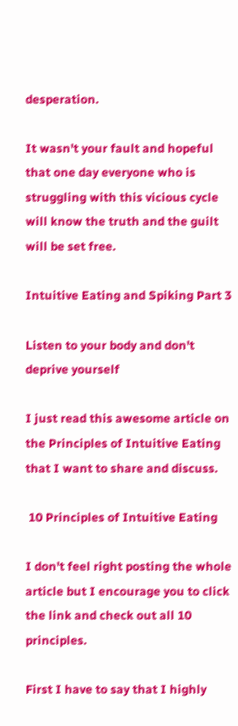desperation.

It wasn't your fault and hopeful that one day everyone who is struggling with this vicious cycle will know the truth and the guilt will be set free.

Intuitive Eating and Spiking Part 3

Listen to your body and don't deprive yourself

I just read this awesome article on the Principles of Intuitive Eating that I want to share and discuss.

 10 Principles of Intuitive Eating

I don't feel right posting the whole article but I encourage you to click the link and check out all 10 principles.

First I have to say that I highly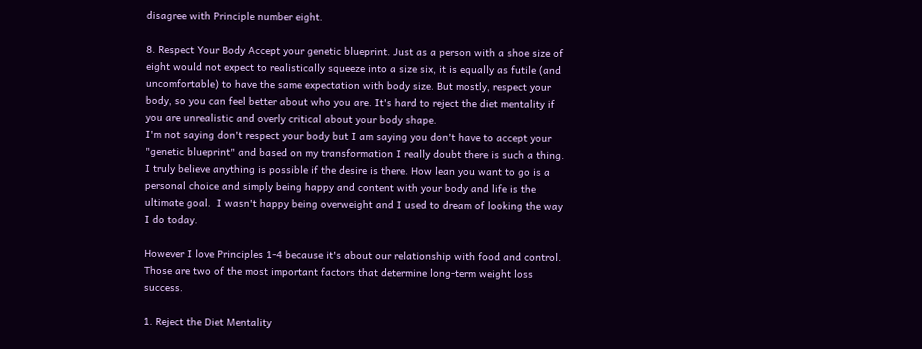disagree with Principle number eight.

8. Respect Your Body Accept your genetic blueprint. Just as a person with a shoe size of eight would not expect to realistically squeeze into a size six, it is equally as futile (and uncomfortable) to have the same expectation with body size. But mostly, respect your body, so you can feel better about who you are. It's hard to reject the diet mentality if you are unrealistic and overly critical about your body shape.
I'm not saying don't respect your body but I am saying you don't have to accept your "genetic blueprint" and based on my transformation I really doubt there is such a thing. I truly believe anything is possible if the desire is there. How lean you want to go is a personal choice and simply being happy and content with your body and life is the ultimate goal.  I wasn't happy being overweight and I used to dream of looking the way I do today.

However I love Principles 1-4 because it's about our relationship with food and control. Those are two of the most important factors that determine long-term weight loss success.

1. Reject the Diet Mentality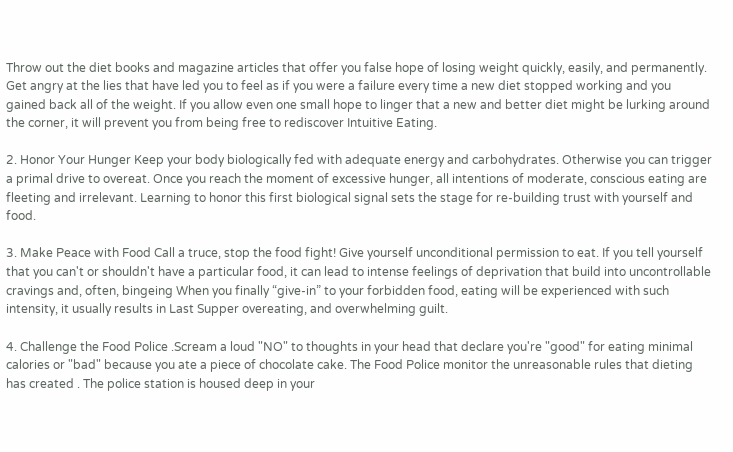Throw out the diet books and magazine articles that offer you false hope of losing weight quickly, easily, and permanently. Get angry at the lies that have led you to feel as if you were a failure every time a new diet stopped working and you gained back all of the weight. If you allow even one small hope to linger that a new and better diet might be lurking around the corner, it will prevent you from being free to rediscover Intuitive Eating.

2. Honor Your Hunger Keep your body biologically fed with adequate energy and carbohydrates. Otherwise you can trigger a primal drive to overeat. Once you reach the moment of excessive hunger, all intentions of moderate, conscious eating are fleeting and irrelevant. Learning to honor this first biological signal sets the stage for re-building trust with yourself and food.

3. Make Peace with Food Call a truce, stop the food fight! Give yourself unconditional permission to eat. If you tell yourself that you can't or shouldn't have a particular food, it can lead to intense feelings of deprivation that build into uncontrollable cravings and, often, bingeing When you finally “give-in” to your forbidden food, eating will be experienced with such intensity, it usually results in Last Supper overeating, and overwhelming guilt.

4. Challenge the Food Police .Scream a loud "NO" to thoughts in your head that declare you're "good" for eating minimal calories or "bad" because you ate a piece of chocolate cake. The Food Police monitor the unreasonable rules that dieting has created . The police station is housed deep in your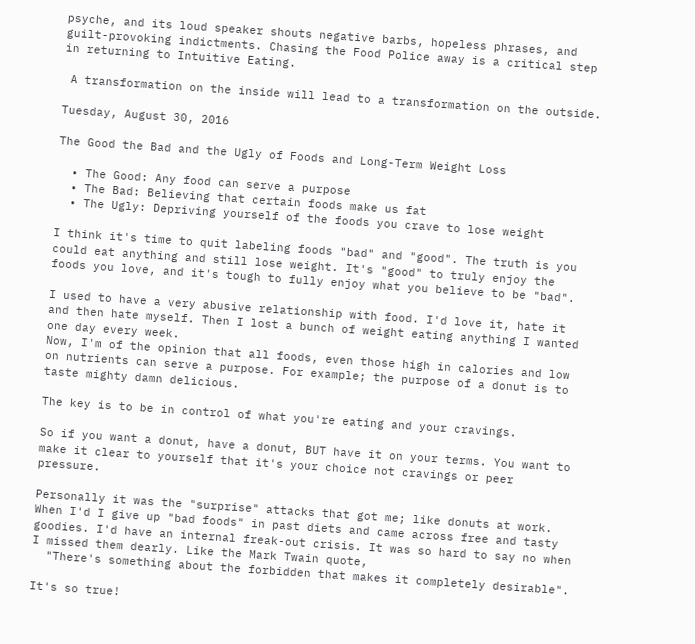psyche, and its loud speaker shouts negative barbs, hopeless phrases, and guilt-provoking indictments. Chasing the Food Police away is a critical step in returning to Intuitive Eating.

 A transformation on the inside will lead to a transformation on the outside.

Tuesday, August 30, 2016

The Good the Bad and the Ugly of Foods and Long-Term Weight Loss

  • The Good: Any food can serve a purpose
  • The Bad: Believing that certain foods make us fat
  • The Ugly: Depriving yourself of the foods you crave to lose weight

I think it's time to quit labeling foods "bad" and "good". The truth is you could eat anything and still lose weight. It's "good" to truly enjoy the foods you love, and it's tough to fully enjoy what you believe to be "bad".

I used to have a very abusive relationship with food. I'd love it, hate it and then hate myself. Then I lost a bunch of weight eating anything I wanted one day every week.
Now, I'm of the opinion that all foods, even those high in calories and low on nutrients can serve a purpose. For example; the purpose of a donut is to taste mighty damn delicious.

The key is to be in control of what you're eating and your cravings.

So if you want a donut, have a donut, BUT have it on your terms. You want to make it clear to yourself that it's your choice not cravings or peer pressure.

Personally it was the "surprise" attacks that got me; like donuts at work. When I'd I give up "bad foods" in past diets and came across free and tasty goodies. I'd have an internal freak-out crisis. It was so hard to say no when I missed them dearly. Like the Mark Twain quote,
  "There's something about the forbidden that makes it completely desirable".

It's so true!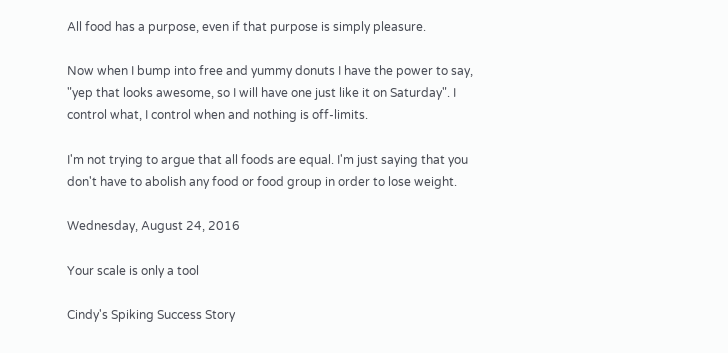All food has a purpose, even if that purpose is simply pleasure.

Now when I bump into free and yummy donuts I have the power to say, "yep that looks awesome, so I will have one just like it on Saturday". I control what, I control when and nothing is off-limits.

I'm not trying to argue that all foods are equal. I'm just saying that you don't have to abolish any food or food group in order to lose weight.

Wednesday, August 24, 2016

Your scale is only a tool

Cindy's Spiking Success Story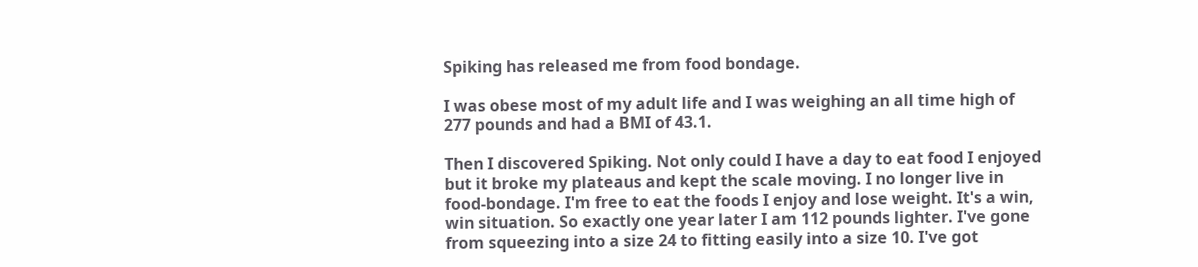Spiking has released me from food bondage.

I was obese most of my adult life and I was weighing an all time high of 277 pounds and had a BMI of 43.1.

Then I discovered Spiking. Not only could I have a day to eat food I enjoyed but it broke my plateaus and kept the scale moving. I no longer live in food-bondage. I'm free to eat the foods I enjoy and lose weight. It's a win, win situation. So exactly one year later I am 112 pounds lighter. I've gone from squeezing into a size 24 to fitting easily into a size 10. I've got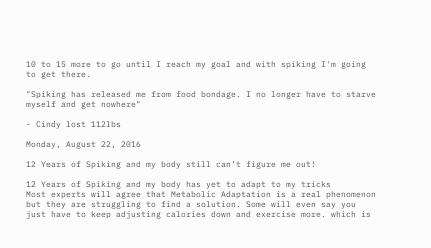10 to 15 more to go until I reach my goal and with spiking I'm going to get there.

"Spiking has released me from food bondage. I no longer have to starve myself and get nowhere"

- Cindy lost 112lbs

Monday, August 22, 2016

12 Years of Spiking and my body still can’t figure me out!

12 Years of Spiking and my body has yet to adapt to my tricks
Most experts will agree that Metabolic Adaptation is a real phenomenon but they are struggling to find a solution. Some will even say you just have to keep adjusting calories down and exercise more. which is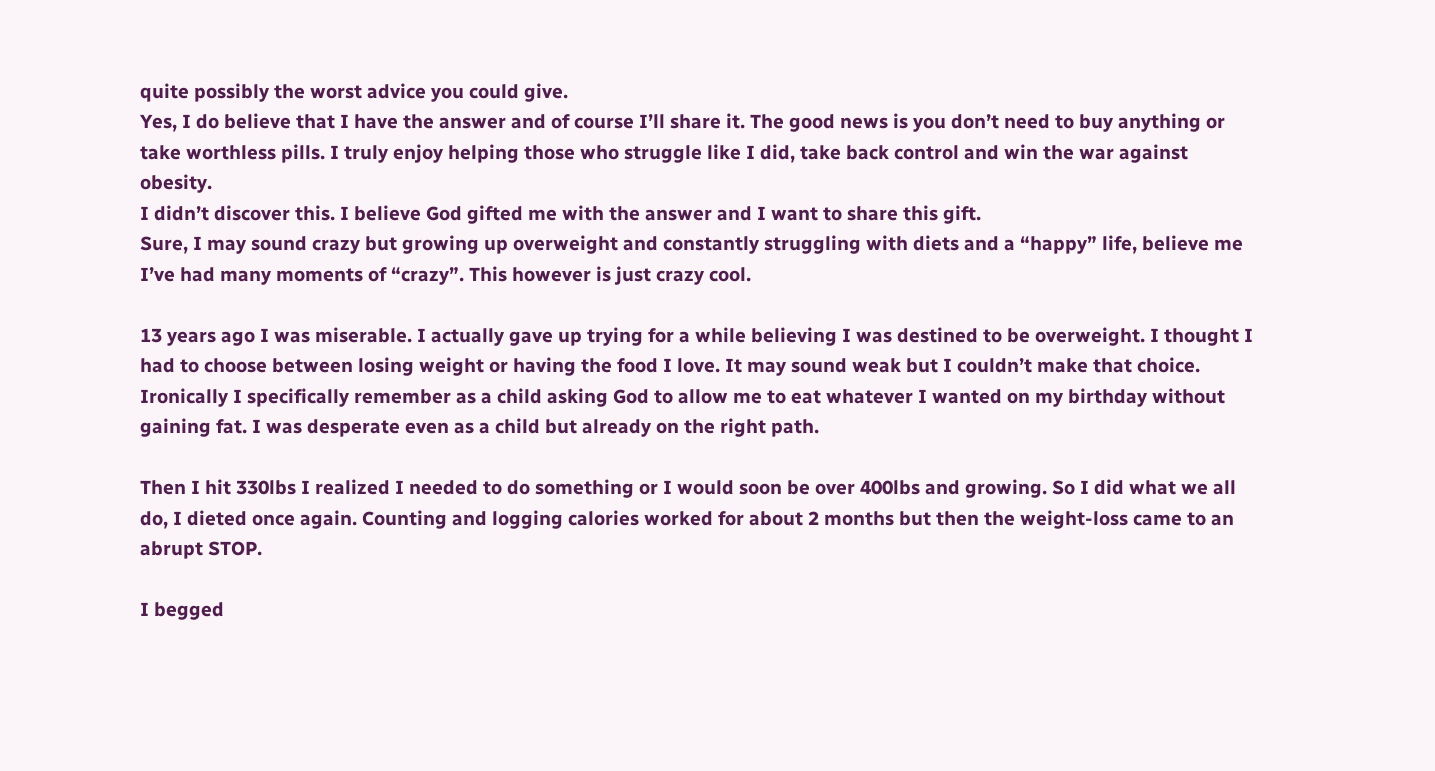quite possibly the worst advice you could give.
Yes, I do believe that I have the answer and of course I’ll share it. The good news is you don’t need to buy anything or take worthless pills. I truly enjoy helping those who struggle like I did, take back control and win the war against obesity.
I didn’t discover this. I believe God gifted me with the answer and I want to share this gift.
Sure, I may sound crazy but growing up overweight and constantly struggling with diets and a “happy” life, believe me I’ve had many moments of “crazy”. This however is just crazy cool.

13 years ago I was miserable. I actually gave up trying for a while believing I was destined to be overweight. I thought I had to choose between losing weight or having the food I love. It may sound weak but I couldn’t make that choice. Ironically I specifically remember as a child asking God to allow me to eat whatever I wanted on my birthday without gaining fat. I was desperate even as a child but already on the right path.

Then I hit 330lbs I realized I needed to do something or I would soon be over 400lbs and growing. So I did what we all do, I dieted once again. Counting and logging calories worked for about 2 months but then the weight-loss came to an abrupt STOP.

I begged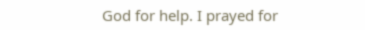God for help. I prayed for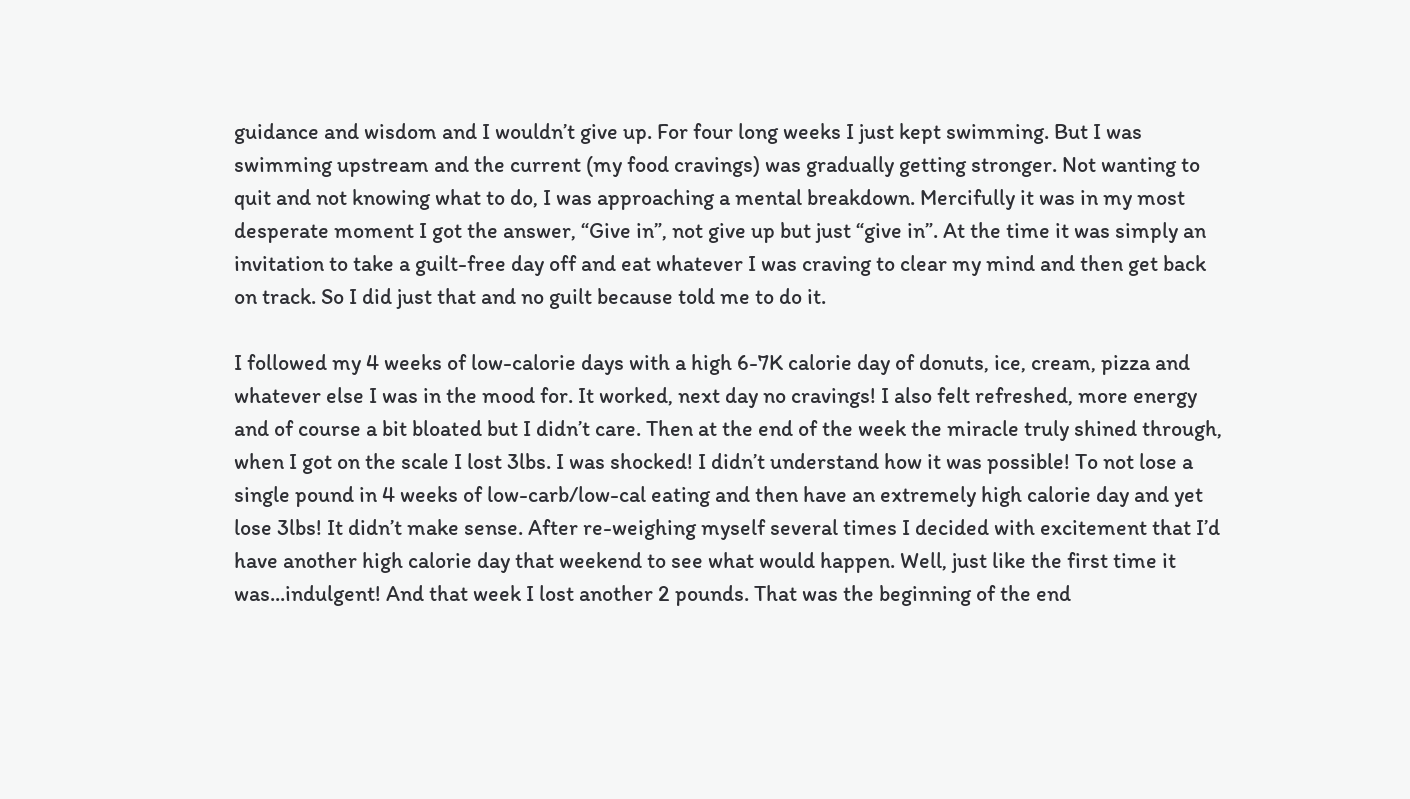guidance and wisdom and I wouldn’t give up. For four long weeks I just kept swimming. But I was swimming upstream and the current (my food cravings) was gradually getting stronger. Not wanting to quit and not knowing what to do, I was approaching a mental breakdown. Mercifully it was in my most desperate moment I got the answer, “Give in”, not give up but just “give in”. At the time it was simply an invitation to take a guilt-free day off and eat whatever I was craving to clear my mind and then get back on track. So I did just that and no guilt because told me to do it.

I followed my 4 weeks of low-calorie days with a high 6-7K calorie day of donuts, ice, cream, pizza and whatever else I was in the mood for. It worked, next day no cravings! I also felt refreshed, more energy and of course a bit bloated but I didn’t care. Then at the end of the week the miracle truly shined through, when I got on the scale I lost 3lbs. I was shocked! I didn’t understand how it was possible! To not lose a single pound in 4 weeks of low-carb/low-cal eating and then have an extremely high calorie day and yet lose 3lbs! It didn’t make sense. After re-weighing myself several times I decided with excitement that I’d have another high calorie day that weekend to see what would happen. Well, just like the first time it was...indulgent! And that week I lost another 2 pounds. That was the beginning of the end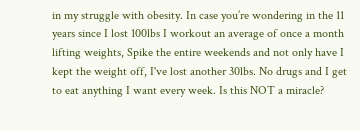in my struggle with obesity. In case you’re wondering in the 11 years since I lost 100lbs I workout an average of once a month lifting weights, Spike the entire weekends and not only have I kept the weight off, I've lost another 30lbs. No drugs and I get to eat anything I want every week. Is this NOT a miracle?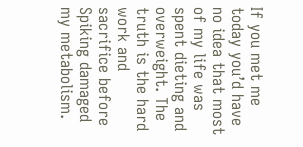If you met me today you’d have no idea that most of my life was spent dieting and overweight. The truth is the hard work and sacrifice before Spiking damaged my metabolism.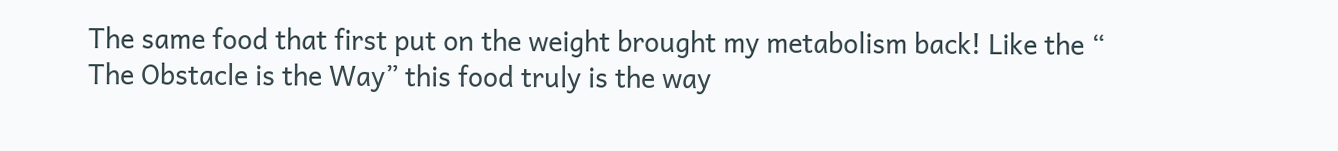The same food that first put on the weight brought my metabolism back! Like the “ The Obstacle is the Way” this food truly is the way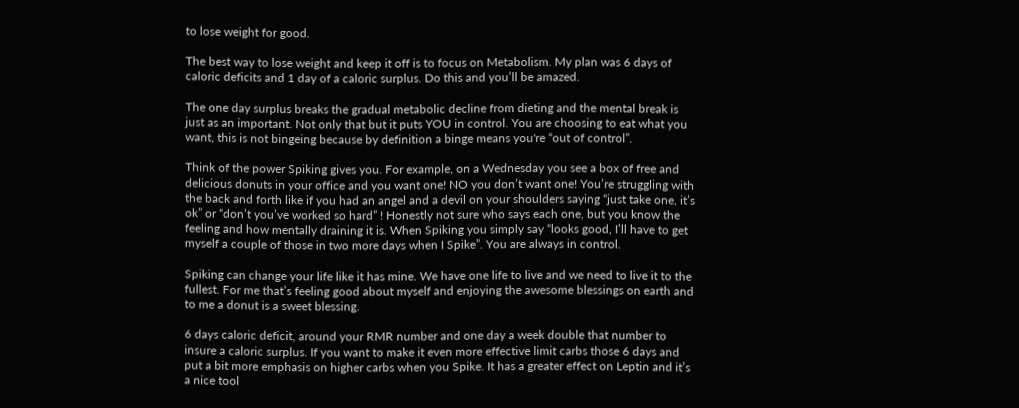to lose weight for good.

The best way to lose weight and keep it off is to focus on Metabolism. My plan was 6 days of caloric deficits and 1 day of a caloric surplus. Do this and you’ll be amazed.

The one day surplus breaks the gradual metabolic decline from dieting and the mental break is just as an important. Not only that but it puts YOU in control. You are choosing to eat what you want, this is not bingeing because by definition a binge means you're “out of control”.

Think of the power Spiking gives you. For example, on a Wednesday you see a box of free and delicious donuts in your office and you want one! NO you don’t want one! You’re struggling with the back and forth like if you had an angel and a devil on your shoulders saying “just take one, it’s ok” or “don’t you’ve worked so hard” ! Honestly not sure who says each one, but you know the feeling and how mentally draining it is. When Spiking you simply say “looks good, I’ll have to get myself a couple of those in two more days when I Spike”. You are always in control.

Spiking can change your life like it has mine. We have one life to live and we need to live it to the fullest. For me that’s feeling good about myself and enjoying the awesome blessings on earth and to me a donut is a sweet blessing.

6 days caloric deficit, around your RMR number and one day a week double that number to insure a caloric surplus. If you want to make it even more effective limit carbs those 6 days and put a bit more emphasis on higher carbs when you Spike. It has a greater effect on Leptin and it’s a nice tool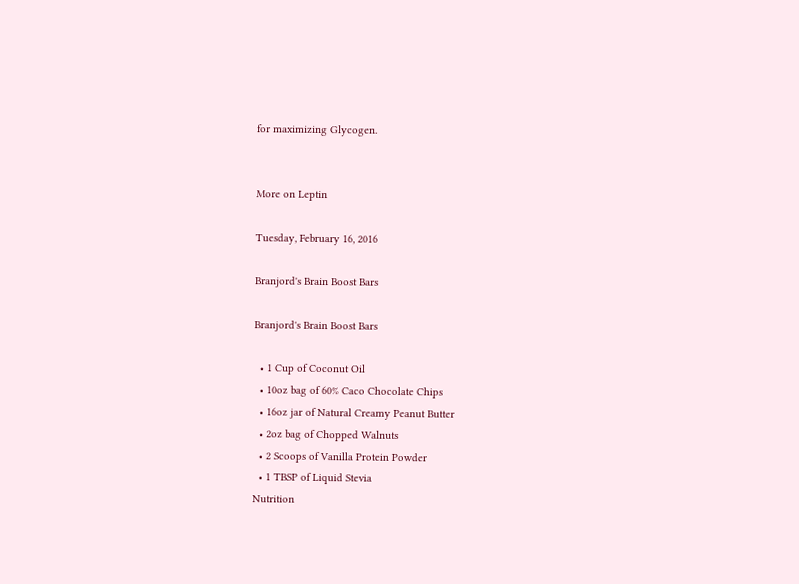for maximizing Glycogen.


More on Leptin

Tuesday, February 16, 2016

Branjord's Brain Boost Bars

Branjord's Brain Boost Bars

  • 1 Cup of Coconut Oil
  • 10oz bag of 60% Caco Chocolate Chips
  • 16oz jar of Natural Creamy Peanut Butter
  • 2oz bag of Chopped Walnuts
  • 2 Scoops of Vanilla Protein Powder
  • 1 TBSP of Liquid Stevia
Nutrition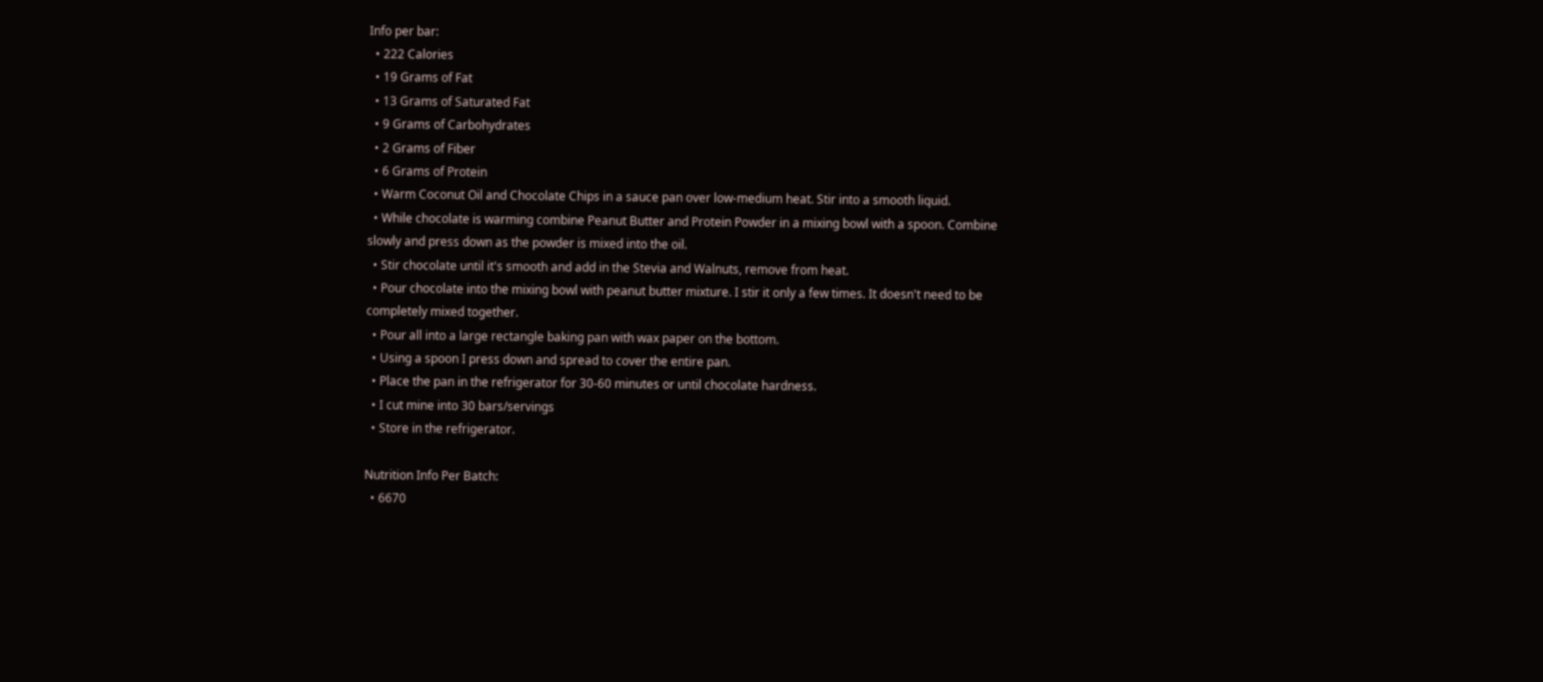Info per bar:
  • 222 Calories
  • 19 Grams of Fat
  • 13 Grams of Saturated Fat
  • 9 Grams of Carbohydrates
  • 2 Grams of Fiber
  • 6 Grams of Protein
  • Warm Coconut Oil and Chocolate Chips in a sauce pan over low-medium heat. Stir into a smooth liquid.
  • While chocolate is warming combine Peanut Butter and Protein Powder in a mixing bowl with a spoon. Combine slowly and press down as the powder is mixed into the oil.
  • Stir chocolate until it's smooth and add in the Stevia and Walnuts, remove from heat.
  • Pour chocolate into the mixing bowl with peanut butter mixture. I stir it only a few times. It doesn't need to be completely mixed together.
  • Pour all into a large rectangle baking pan with wax paper on the bottom.
  • Using a spoon I press down and spread to cover the entire pan.
  • Place the pan in the refrigerator for 30-60 minutes or until chocolate hardness.
  • I cut mine into 30 bars/servings
  • Store in the refrigerator.

Nutrition Info Per Batch:
  • 6670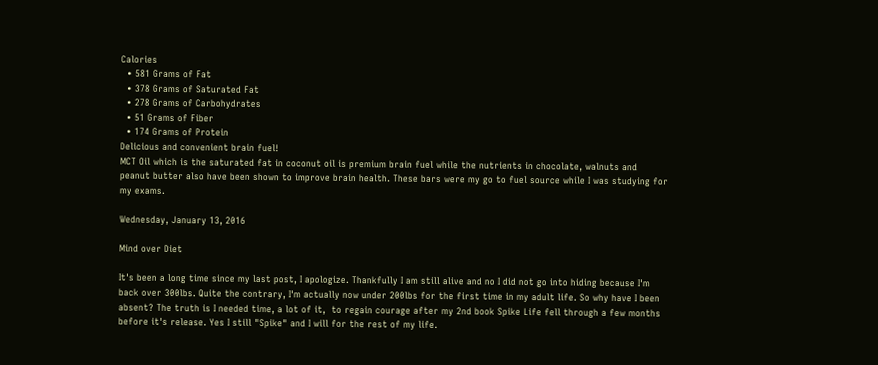Calories
  • 581 Grams of Fat
  • 378 Grams of Saturated Fat
  • 278 Grams of Carbohydrates
  • 51 Grams of Fiber
  • 174 Grams of Protein
Delicious and convenient brain fuel!
MCT Oil which is the saturated fat in coconut oil is premium brain fuel while the nutrients in chocolate, walnuts and peanut butter also have been shown to improve brain health. These bars were my go to fuel source while I was studying for my exams.

Wednesday, January 13, 2016

Mind over Diet

It's been a long time since my last post, I apologize. Thankfully I am still alive and no I did not go into hiding because I'm back over 300lbs. Quite the contrary, I'm actually now under 200lbs for the first time in my adult life. So why have I been absent? The truth is I needed time, a lot of it,  to regain courage after my 2nd book Spike Life fell through a few months before it's release. Yes I still "Spike" and I will for the rest of my life.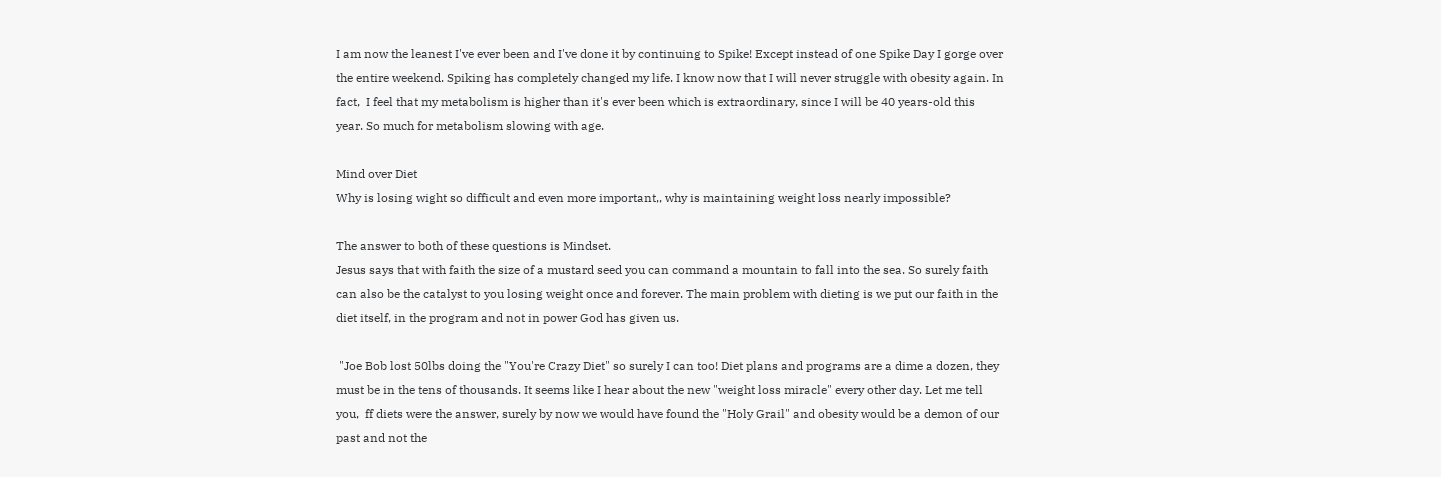I am now the leanest I've ever been and I've done it by continuing to Spike! Except instead of one Spike Day I gorge over the entire weekend. Spiking has completely changed my life. I know now that I will never struggle with obesity again. In fact,  I feel that my metabolism is higher than it's ever been which is extraordinary, since I will be 40 years-old this year. So much for metabolism slowing with age.

Mind over Diet
Why is losing wight so difficult and even more important,, why is maintaining weight loss nearly impossible?

The answer to both of these questions is Mindset.
Jesus says that with faith the size of a mustard seed you can command a mountain to fall into the sea. So surely faith can also be the catalyst to you losing weight once and forever. The main problem with dieting is we put our faith in the diet itself, in the program and not in power God has given us.

 "Joe Bob lost 50lbs doing the "You're Crazy Diet" so surely I can too! Diet plans and programs are a dime a dozen, they must be in the tens of thousands. It seems like I hear about the new "weight loss miracle" every other day. Let me tell you,  ff diets were the answer, surely by now we would have found the "Holy Grail" and obesity would be a demon of our past and not the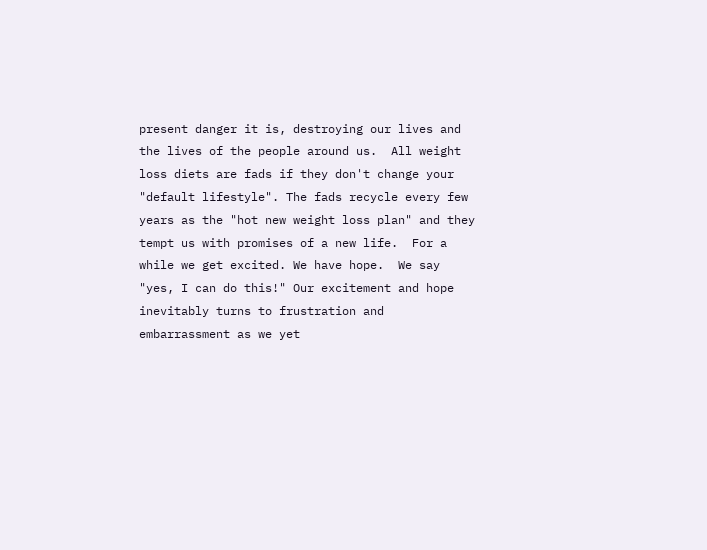present danger it is, destroying our lives and the lives of the people around us.  All weight loss diets are fads if they don't change your "default lifestyle". The fads recycle every few years as the "hot new weight loss plan" and they tempt us with promises of a new life.  For a while we get excited. We have hope.  We say "yes, I can do this!" Our excitement and hope inevitably turns to frustration and embarrassment as we yet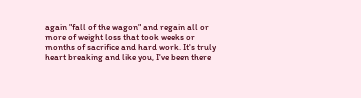again "fall of the wagon" and regain all or more of weight loss that took weeks or months of sacrifice and hard work. It's truly heart breaking and like you, I've been there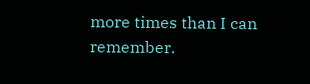more times than I can remember.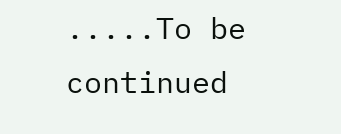.....To be continued